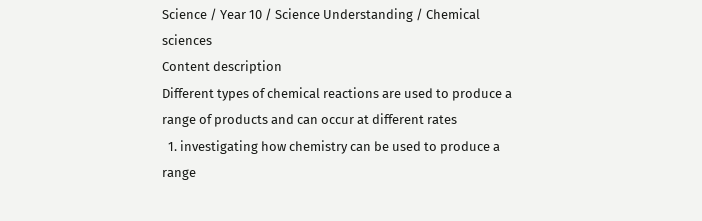Science / Year 10 / Science Understanding / Chemical sciences
Content description
Different types of chemical reactions are used to produce a range of products and can occur at different rates
  1. investigating how chemistry can be used to produce a range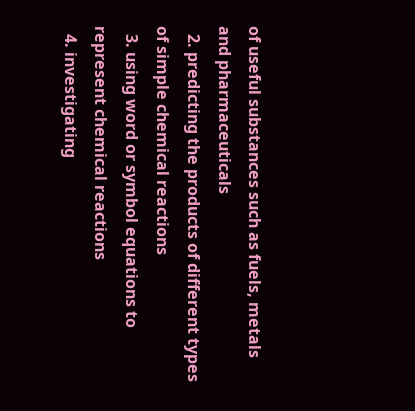of useful substances such as fuels, metals and pharmaceuticals
  2. predicting the products of different types of simple chemical reactions
  3. using word or symbol equations to represent chemical reactions
  4. investigating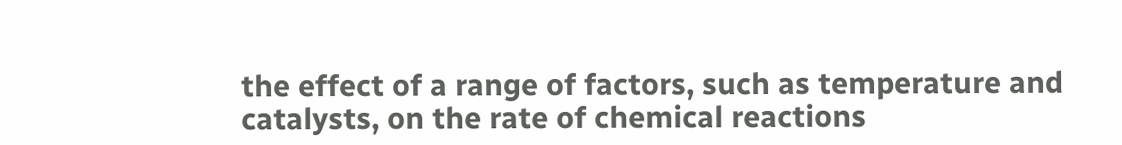the effect of a range of factors, such as temperature and catalysts, on the rate of chemical reactions